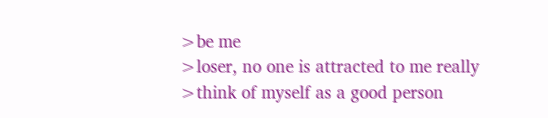>be me
>loser, no one is attracted to me really
>think of myself as a good person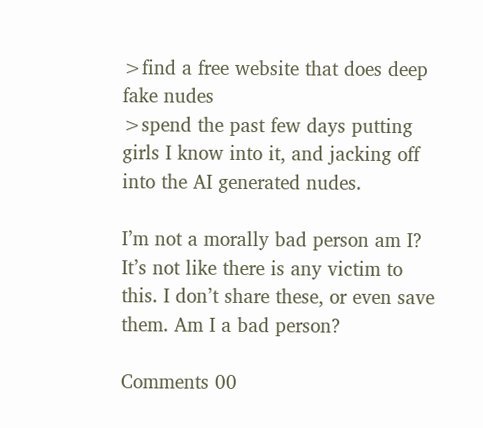>find a free website that does deep fake nudes
>spend the past few days putting girls I know into it, and jacking off into the AI generated nudes.

I’m not a morally bad person am I? It’s not like there is any victim to this. I don’t share these, or even save them. Am I a bad person?

Comments 00